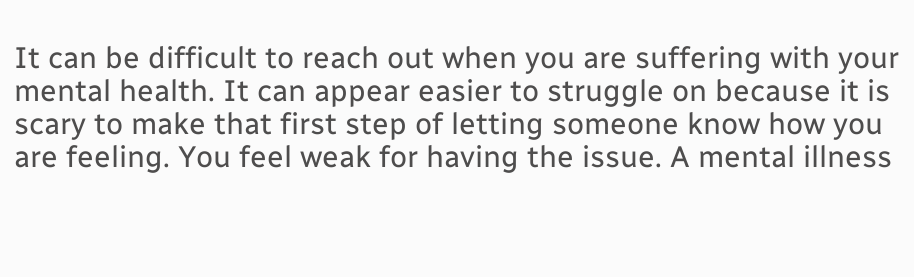It can be difficult to reach out when you are suffering with your mental health. It can appear easier to struggle on because it is scary to make that first step of letting someone know how you are feeling. You feel weak for having the issue. A mental illness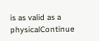is as valid as a physicalContinue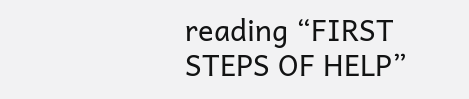reading “FIRST STEPS OF HELP”